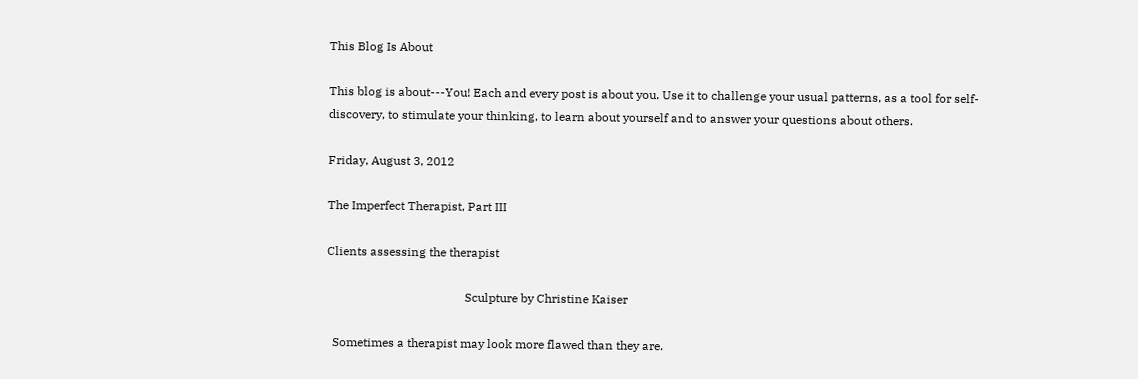This Blog Is About

This blog is about---You! Each and every post is about you. Use it to challenge your usual patterns, as a tool for self-discovery, to stimulate your thinking, to learn about yourself and to answer your questions about others.

Friday, August 3, 2012

The Imperfect Therapist, Part III

Clients assessing the therapist

                                              Sculpture by Christine Kaiser

  Sometimes a therapist may look more flawed than they are.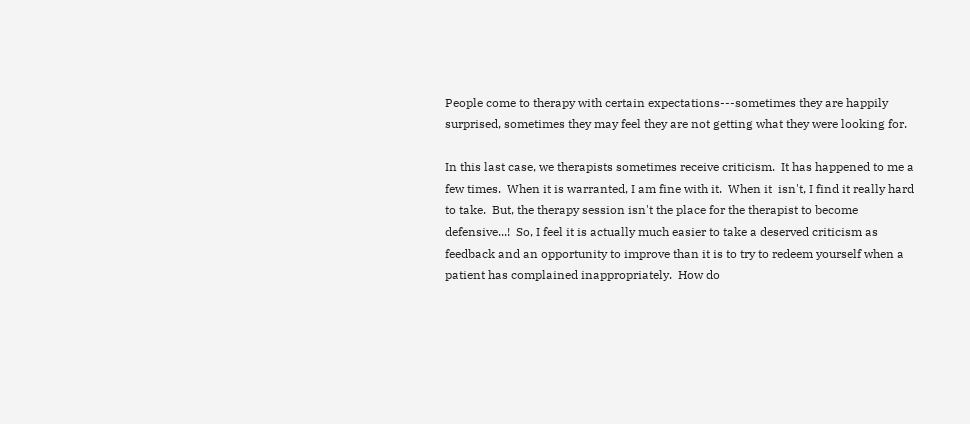People come to therapy with certain expectations---sometimes they are happily surprised, sometimes they may feel they are not getting what they were looking for.

In this last case, we therapists sometimes receive criticism.  It has happened to me a few times.  When it is warranted, I am fine with it.  When it  isn't, I find it really hard to take.  But, the therapy session isn't the place for the therapist to become defensive...!  So, I feel it is actually much easier to take a deserved criticism as feedback and an opportunity to improve than it is to try to redeem yourself when a patient has complained inappropriately.  How do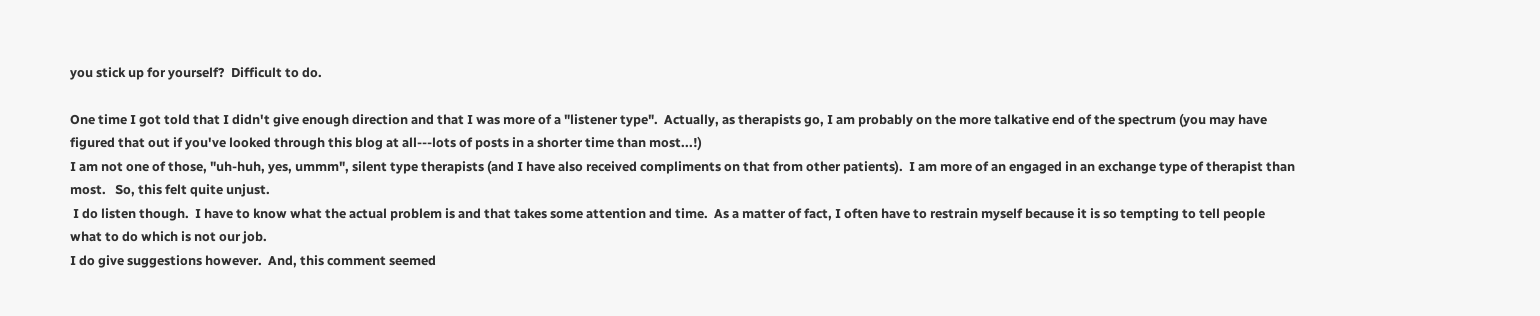you stick up for yourself?  Difficult to do.

One time I got told that I didn't give enough direction and that I was more of a "listener type".  Actually, as therapists go, I am probably on the more talkative end of the spectrum (you may have figured that out if you've looked through this blog at all---lots of posts in a shorter time than most...!)
I am not one of those, "uh-huh, yes, ummm", silent type therapists (and I have also received compliments on that from other patients).  I am more of an engaged in an exchange type of therapist than most.   So, this felt quite unjust.
 I do listen though.  I have to know what the actual problem is and that takes some attention and time.  As a matter of fact, I often have to restrain myself because it is so tempting to tell people what to do which is not our job.
I do give suggestions however.  And, this comment seemed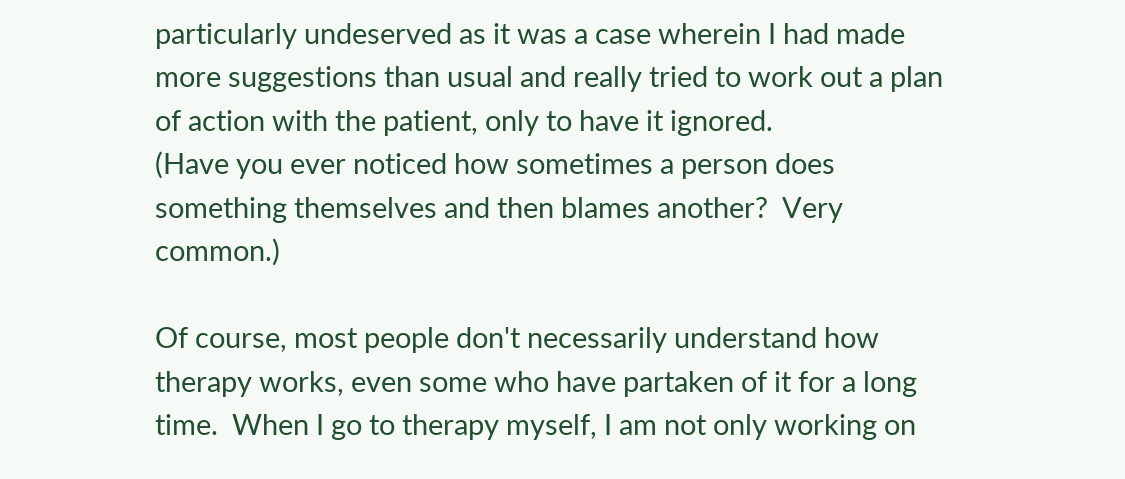particularly undeserved as it was a case wherein I had made more suggestions than usual and really tried to work out a plan of action with the patient, only to have it ignored.
(Have you ever noticed how sometimes a person does something themselves and then blames another?  Very common.)

Of course, most people don't necessarily understand how therapy works, even some who have partaken of it for a long time.  When I go to therapy myself, I am not only working on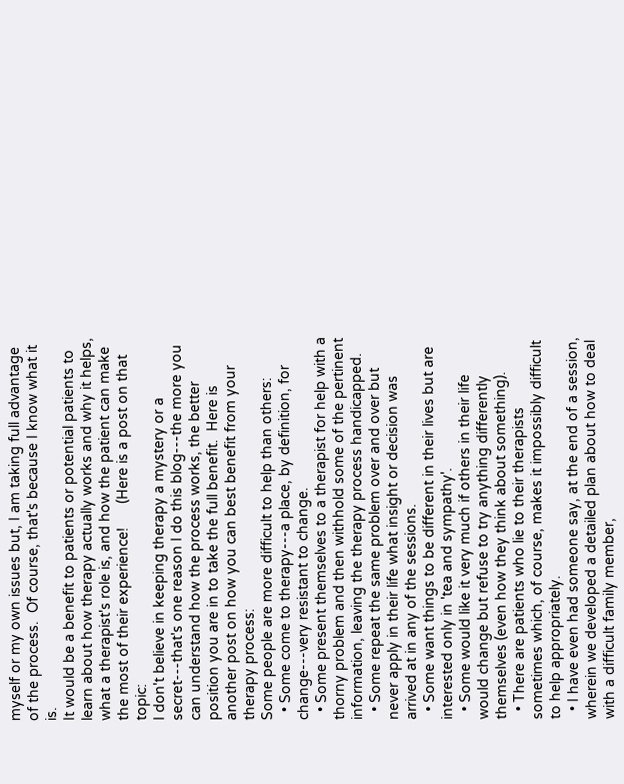myself or my own issues but, I am taking full advantage of the process.  Of course, that's because I know what it is.
It would be a benefit to patients or potential patients to learn about how therapy actually works and why it helps, what a therapist's role is, and how the patient can make the most of their experience!      (Here is a post on that topic:
I don't believe in keeping therapy a mystery or a secret---that's one reason I do this blog---the more you can understand how the process works, the better position you are in to take the full benefit.  Here is another post on how you can best benefit from your therapy process:
Some people are more difficult to help than others:
  • Some come to therapy---a place, by definition, for change---very resistant to change.
  • Some present themselves to a therapist for help with a thorny problem and then withhold some of the pertinent information, leaving the therapy process handicapped.
  • Some repeat the same problem over and over but never apply in their life what insight or decision was arrived at in any of the sessions.
  • Some want things to be different in their lives but are interested only in 'tea and sympathy'.
  • Some would like it very much if others in their life would change but refuse to try anything differently themselves (even how they think about something).
  • There are patients who lie to their therapists sometimes which, of course, makes it impossibly difficult to help appropriately.
  • I have even had someone say, at the end of a session, wherein we developed a detailed plan about how to deal with a difficult family member,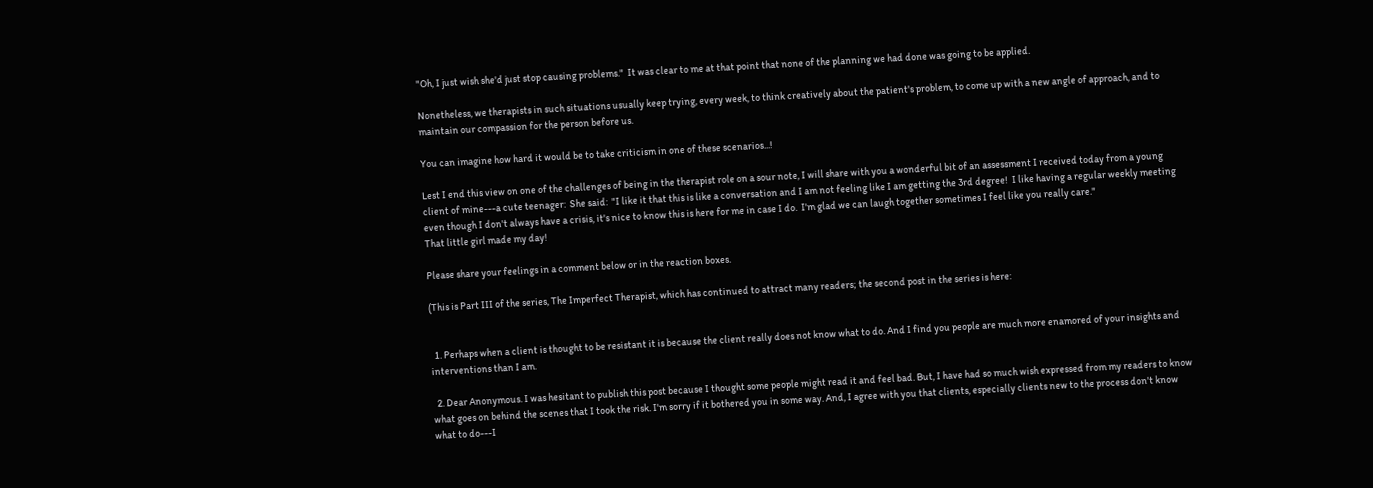"Oh, I just wish she'd just stop causing problems."  It was clear to me at that point that none of the planning we had done was going to be applied.

Nonetheless, we therapists in such situations usually keep trying, every week, to think creatively about the patient's problem, to come up with a new angle of approach, and to maintain our compassion for the person before us.

You can imagine how hard it would be to take criticism in one of these scenarios...!

Lest I end this view on one of the challenges of being in the therapist role on a sour note, I will share with you a wonderful bit of an assessment I received today from a young client of mine---a cute teenager:  She said:  "I like it that this is like a conversation and I am not feeling like I am getting the 3rd degree!  I like having a regular weekly meeting even though I don't always have a crisis, it's nice to know this is here for me in case I do.  I'm glad we can laugh together sometimes I feel like you really care."
That little girl made my day!

Please share your feelings in a comment below or in the reaction boxes.

(This is Part III of the series, The Imperfect Therapist, which has continued to attract many readers; the second post in the series is here:


  1. Perhaps when a client is thought to be resistant it is because the client really does not know what to do. And I find you people are much more enamored of your insights and interventions than I am.

  2. Dear Anonymous. I was hesitant to publish this post because I thought some people might read it and feel bad. But, I have had so much wish expressed from my readers to know what goes on behind the scenes that I took the risk. I'm sorry if it bothered you in some way. And, I agree with you that clients, especially clients new to the process don't know what to do---I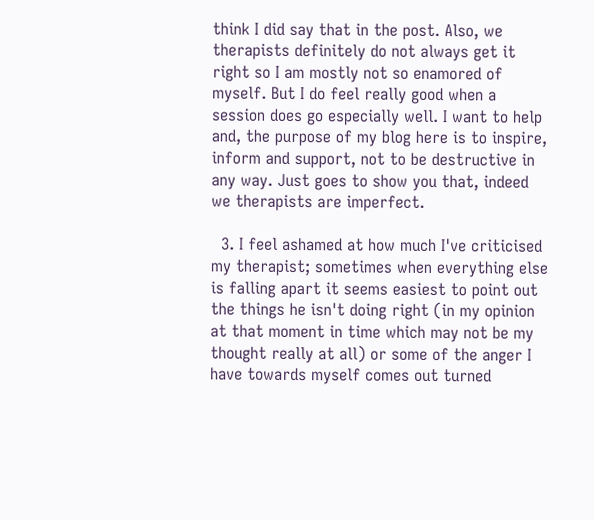think I did say that in the post. Also, we therapists definitely do not always get it right so I am mostly not so enamored of myself. But I do feel really good when a session does go especially well. I want to help and, the purpose of my blog here is to inspire, inform and support, not to be destructive in any way. Just goes to show you that, indeed we therapists are imperfect.

  3. I feel ashamed at how much I've criticised my therapist; sometimes when everything else is falling apart it seems easiest to point out the things he isn't doing right (in my opinion at that moment in time which may not be my thought really at all) or some of the anger I have towards myself comes out turned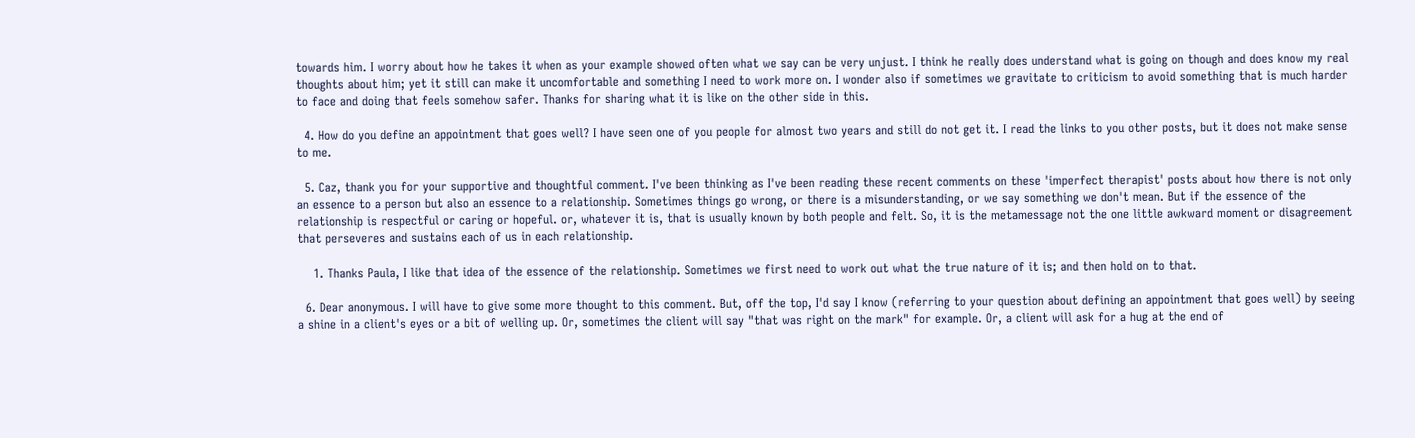towards him. I worry about how he takes it when as your example showed often what we say can be very unjust. I think he really does understand what is going on though and does know my real thoughts about him; yet it still can make it uncomfortable and something I need to work more on. I wonder also if sometimes we gravitate to criticism to avoid something that is much harder to face and doing that feels somehow safer. Thanks for sharing what it is like on the other side in this.

  4. How do you define an appointment that goes well? I have seen one of you people for almost two years and still do not get it. I read the links to you other posts, but it does not make sense to me.

  5. Caz, thank you for your supportive and thoughtful comment. I've been thinking as I've been reading these recent comments on these 'imperfect therapist' posts about how there is not only an essence to a person but also an essence to a relationship. Sometimes things go wrong, or there is a misunderstanding, or we say something we don't mean. But if the essence of the relationship is respectful or caring or hopeful. or, whatever it is, that is usually known by both people and felt. So, it is the metamessage not the one little awkward moment or disagreement that perseveres and sustains each of us in each relationship.

    1. Thanks Paula, I like that idea of the essence of the relationship. Sometimes we first need to work out what the true nature of it is; and then hold on to that.

  6. Dear anonymous. I will have to give some more thought to this comment. But, off the top, I'd say I know (referring to your question about defining an appointment that goes well) by seeing a shine in a client's eyes or a bit of welling up. Or, sometimes the client will say "that was right on the mark" for example. Or, a client will ask for a hug at the end of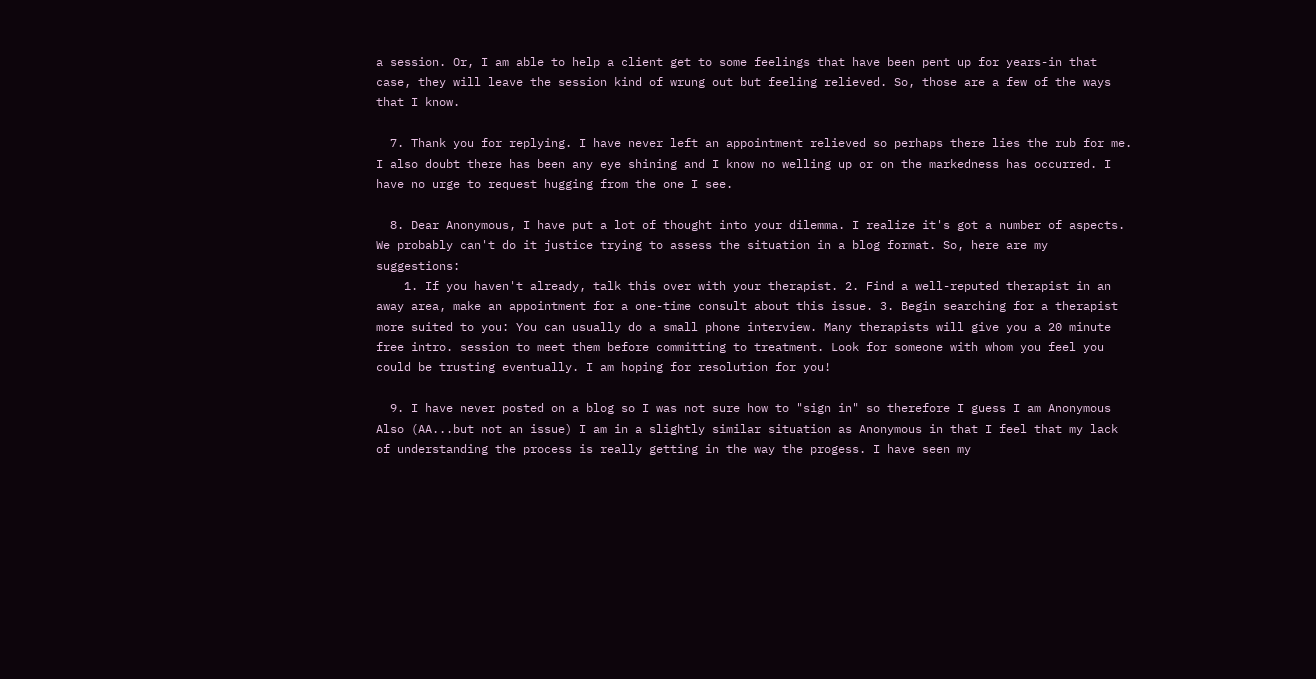a session. Or, I am able to help a client get to some feelings that have been pent up for years-in that case, they will leave the session kind of wrung out but feeling relieved. So, those are a few of the ways that I know.

  7. Thank you for replying. I have never left an appointment relieved so perhaps there lies the rub for me. I also doubt there has been any eye shining and I know no welling up or on the markedness has occurred. I have no urge to request hugging from the one I see.

  8. Dear Anonymous, I have put a lot of thought into your dilemma. I realize it's got a number of aspects. We probably can't do it justice trying to assess the situation in a blog format. So, here are my suggestions:
    1. If you haven't already, talk this over with your therapist. 2. Find a well-reputed therapist in an away area, make an appointment for a one-time consult about this issue. 3. Begin searching for a therapist more suited to you: You can usually do a small phone interview. Many therapists will give you a 20 minute free intro. session to meet them before committing to treatment. Look for someone with whom you feel you could be trusting eventually. I am hoping for resolution for you!

  9. I have never posted on a blog so I was not sure how to "sign in" so therefore I guess I am Anonymous Also (AA...but not an issue) I am in a slightly similar situation as Anonymous in that I feel that my lack of understanding the process is really getting in the way the progess. I have seen my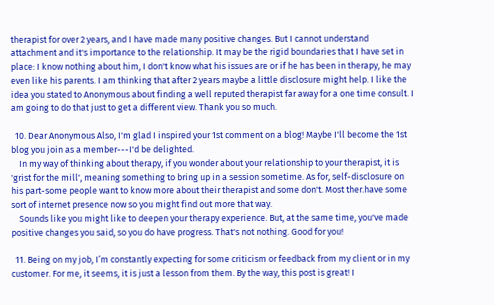therapist for over 2 years, and I have made many positive changes. But I cannot understand attachment and it's importance to the relationship. It may be the rigid boundaries that I have set in place: I know nothing about him, I don't know what his issues are or if he has been in therapy, he may even like his parents. I am thinking that after 2 years maybe a little disclosure might help. I like the idea you stated to Anonymous about finding a well reputed therapist far away for a one time consult. I am going to do that just to get a different view. Thank you so much.

  10. Dear Anonymous Also, I'm glad I inspired your 1st comment on a blog! Maybe I'll become the 1st blog you join as a member---I'd be delighted.
    In my way of thinking about therapy, if you wonder about your relationship to your therapist, it is 'grist for the mill', meaning something to bring up in a session sometime. As for, self-disclosure on his part-some people want to know more about their therapist and some don't. Most ther.have some sort of internet presence now so you might find out more that way.
    Sounds like you might like to deepen your therapy experience. But, at the same time, you've made positive changes you said, so you do have progress. That's not nothing. Good for you!

  11. Being on my job, I’m constantly expecting for some criticism or feedback from my client or in my customer. For me, it seems, it is just a lesson from them. By the way, this post is great! I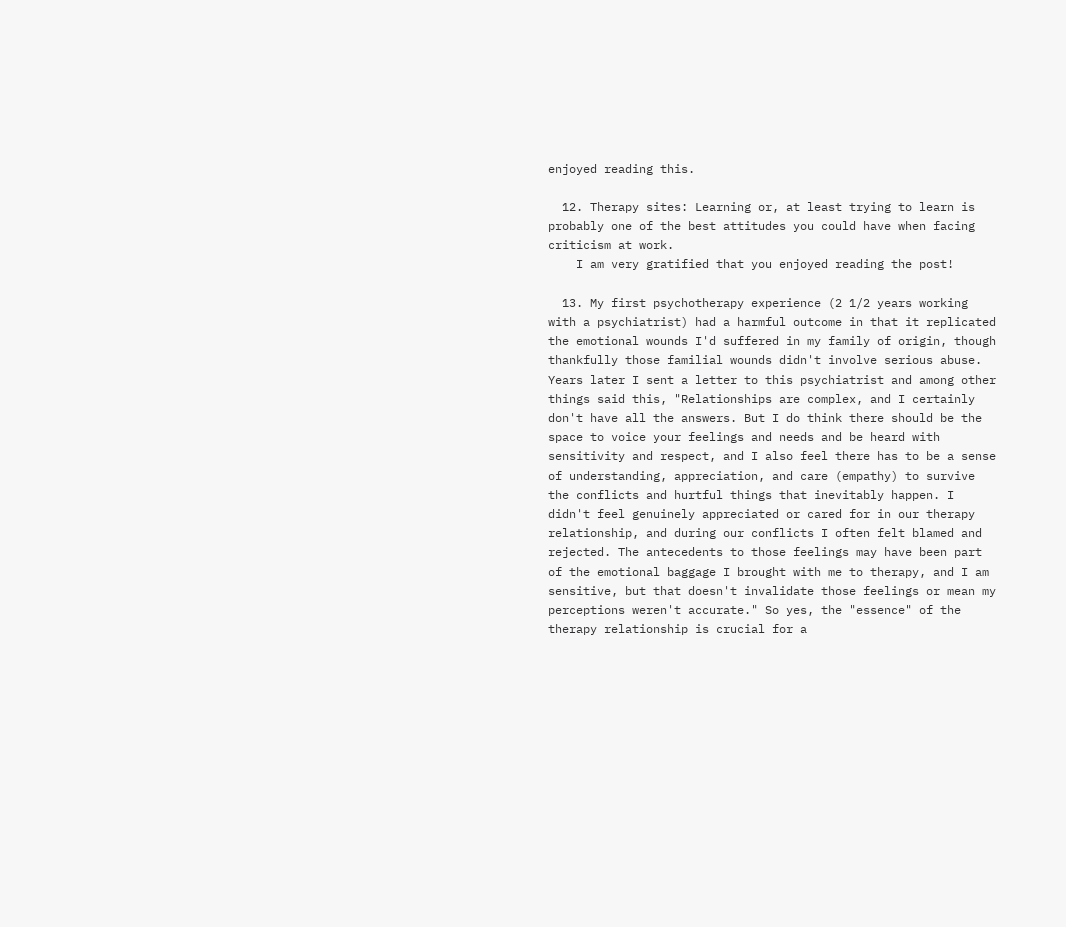enjoyed reading this.

  12. Therapy sites: Learning or, at least trying to learn is probably one of the best attitudes you could have when facing criticism at work.
    I am very gratified that you enjoyed reading the post!

  13. My first psychotherapy experience (2 1/2 years working with a psychiatrist) had a harmful outcome in that it replicated the emotional wounds I'd suffered in my family of origin, though thankfully those familial wounds didn't involve serious abuse. Years later I sent a letter to this psychiatrist and among other things said this, "Relationships are complex, and I certainly don't have all the answers. But I do think there should be the space to voice your feelings and needs and be heard with sensitivity and respect, and I also feel there has to be a sense of understanding, appreciation, and care (empathy) to survive the conflicts and hurtful things that inevitably happen. I didn't feel genuinely appreciated or cared for in our therapy relationship, and during our conflicts I often felt blamed and rejected. The antecedents to those feelings may have been part of the emotional baggage I brought with me to therapy, and I am sensitive, but that doesn't invalidate those feelings or mean my perceptions weren't accurate." So yes, the "essence" of the therapy relationship is crucial for a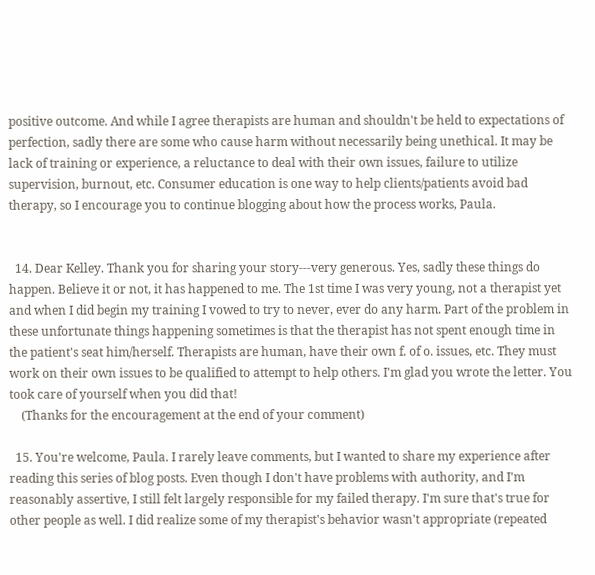positive outcome. And while I agree therapists are human and shouldn't be held to expectations of perfection, sadly there are some who cause harm without necessarily being unethical. It may be lack of training or experience, a reluctance to deal with their own issues, failure to utilize supervision, burnout, etc. Consumer education is one way to help clients/patients avoid bad therapy, so I encourage you to continue blogging about how the process works, Paula.


  14. Dear Kelley. Thank you for sharing your story---very generous. Yes, sadly these things do happen. Believe it or not, it has happened to me. The 1st time I was very young, not a therapist yet and when I did begin my training I vowed to try to never, ever do any harm. Part of the problem in these unfortunate things happening sometimes is that the therapist has not spent enough time in the patient's seat him/herself. Therapists are human, have their own f. of o. issues, etc. They must work on their own issues to be qualified to attempt to help others. I'm glad you wrote the letter. You took care of yourself when you did that!
    (Thanks for the encouragement at the end of your comment)

  15. You're welcome, Paula. I rarely leave comments, but I wanted to share my experience after reading this series of blog posts. Even though I don't have problems with authority, and I'm reasonably assertive, I still felt largely responsible for my failed therapy. I'm sure that's true for other people as well. I did realize some of my therapist's behavior wasn't appropriate (repeated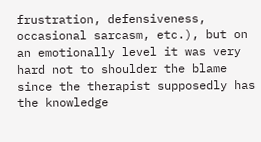frustration, defensiveness, occasional sarcasm, etc.), but on an emotionally level it was very hard not to shoulder the blame since the therapist supposedly has the knowledge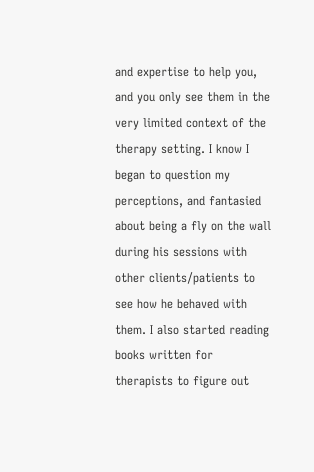and expertise to help you, and you only see them in the very limited context of the therapy setting. I know I began to question my perceptions, and fantasied about being a fly on the wall during his sessions with other clients/patients to see how he behaved with them. I also started reading books written for therapists to figure out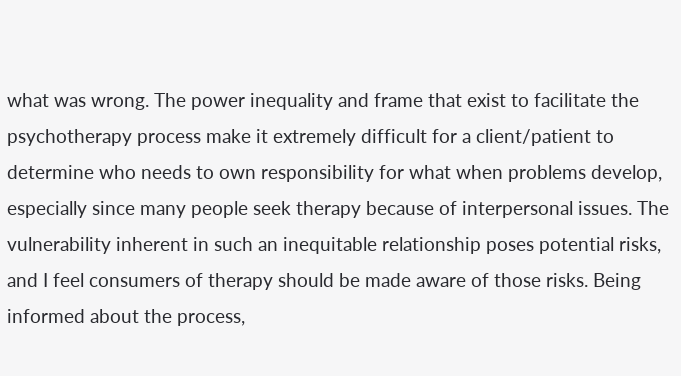what was wrong. The power inequality and frame that exist to facilitate the psychotherapy process make it extremely difficult for a client/patient to determine who needs to own responsibility for what when problems develop, especially since many people seek therapy because of interpersonal issues. The vulnerability inherent in such an inequitable relationship poses potential risks, and I feel consumers of therapy should be made aware of those risks. Being informed about the process,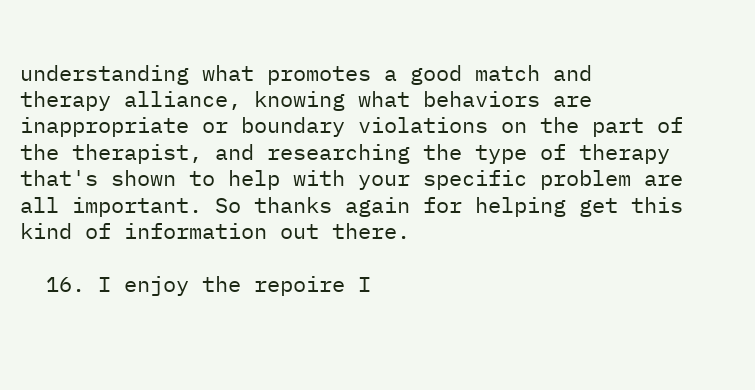understanding what promotes a good match and therapy alliance, knowing what behaviors are inappropriate or boundary violations on the part of the therapist, and researching the type of therapy that's shown to help with your specific problem are all important. So thanks again for helping get this kind of information out there.

  16. I enjoy the repoire I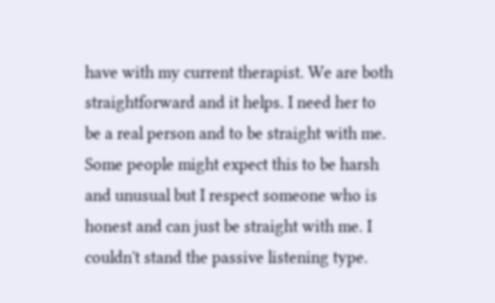have with my current therapist. We are both straightforward and it helps. I need her to be a real person and to be straight with me. Some people might expect this to be harsh and unusual but I respect someone who is honest and can just be straight with me. I couldn't stand the passive listening type.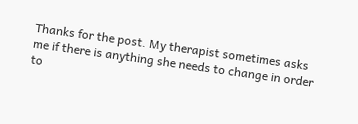Thanks for the post. My therapist sometimes asks me if there is anything she needs to change in order to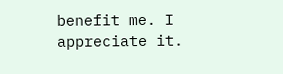benefit me. I appreciate it.